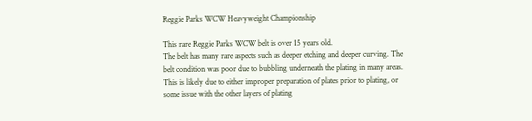Reggie Parks WCW Heavyweight Championship

This rare Reggie Parks WCW belt is over 15 years old.
The belt has many rare aspects such as deeper etching and deeper curving. The belt condition was poor due to bubbling underneath the plating in many areas. This is likely due to either improper preparation of plates prior to plating, or some issue with the other layers of plating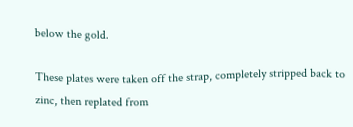below the gold.

These plates were taken off the strap, completely stripped back to zinc, then replated from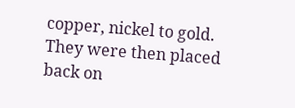copper, nickel to gold. They were then placed back on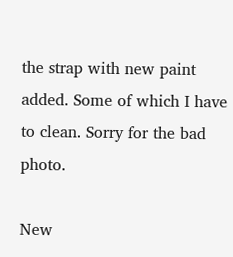the strap with new paint added. Some of which I have to clean. Sorry for the bad photo.

New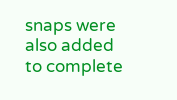snaps were also added to complete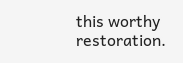this worthy restoration.